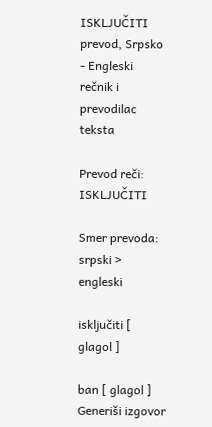ISKLJUČITI prevod, Srpsko - Engleski rečnik i prevodilac teksta

Prevod reči: ISKLJUČITI

Smer prevoda: srpski > engleski

isključiti [ glagol ]

ban [ glagol ]
Generiši izgovor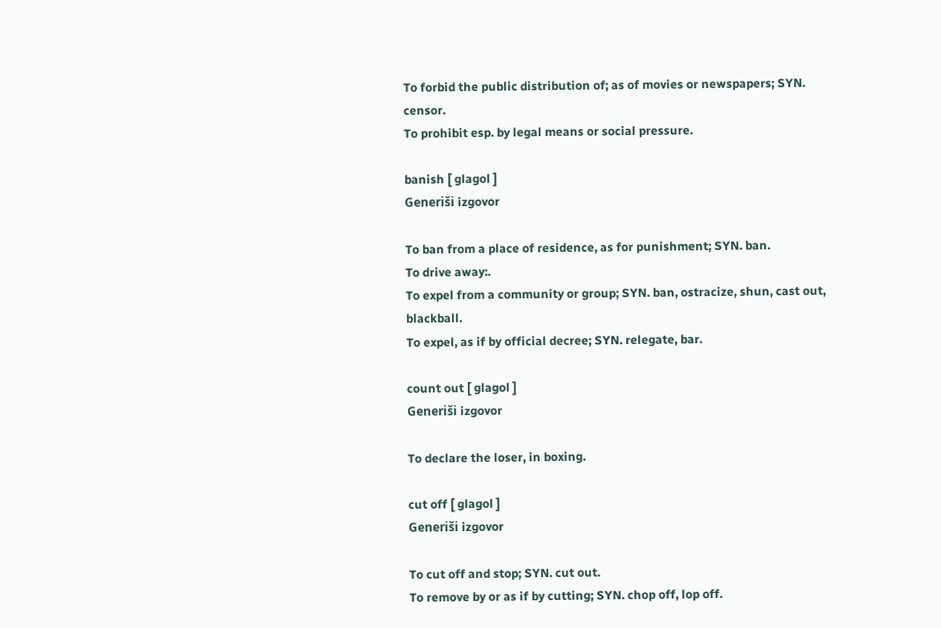To forbid the public distribution of; as of movies or newspapers; SYN. censor.
To prohibit esp. by legal means or social pressure.

banish [ glagol ]
Generiši izgovor

To ban from a place of residence, as for punishment; SYN. ban.
To drive away:.
To expel from a community or group; SYN. ban, ostracize, shun, cast out, blackball.
To expel, as if by official decree; SYN. relegate, bar.

count out [ glagol ]
Generiši izgovor

To declare the loser, in boxing.

cut off [ glagol ]
Generiši izgovor

To cut off and stop; SYN. cut out.
To remove by or as if by cutting; SYN. chop off, lop off.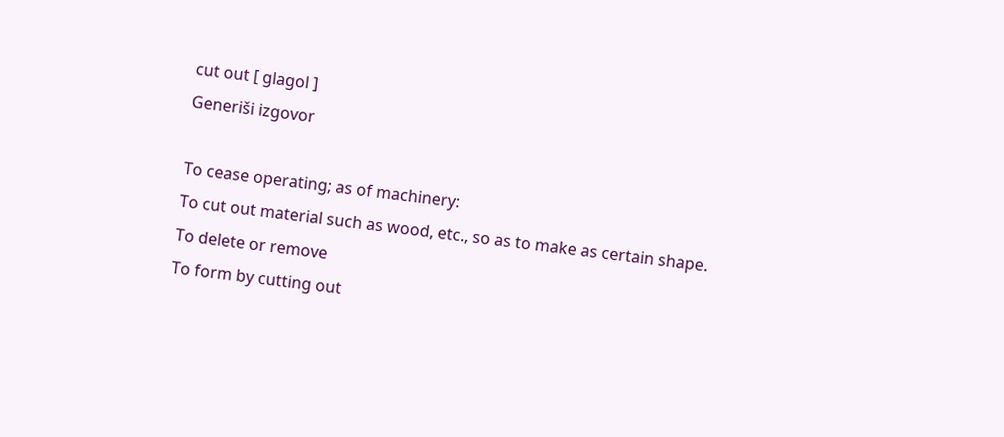cut out [ glagol ]
Generiši izgovor

To cease operating; as of machinery:
To cut out material such as wood, etc., so as to make as certain shape.
To delete or remove
To form by cutting out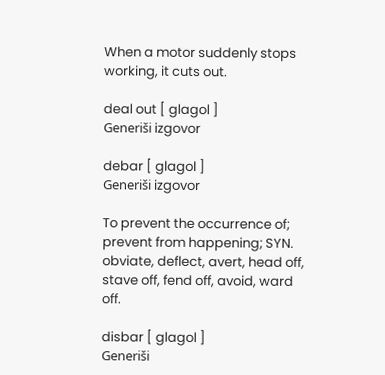When a motor suddenly stops working, it cuts out.

deal out [ glagol ]
Generiši izgovor

debar [ glagol ]
Generiši izgovor

To prevent the occurrence of; prevent from happening; SYN. obviate, deflect, avert, head off, stave off, fend off, avoid, ward off.

disbar [ glagol ]
Generiši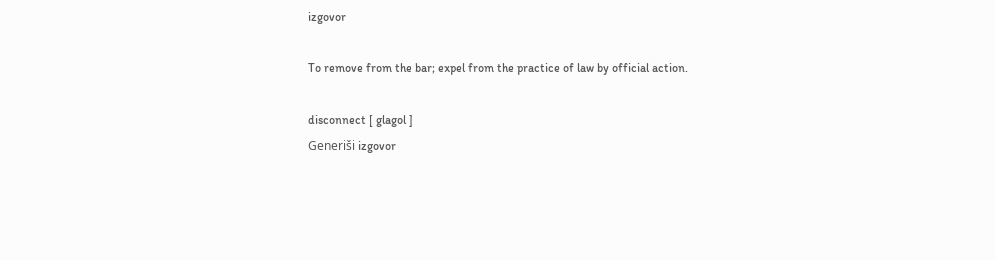izgovor

To remove from the bar; expel from the practice of law by official action.

disconnect [ glagol ]
Generiši izgovor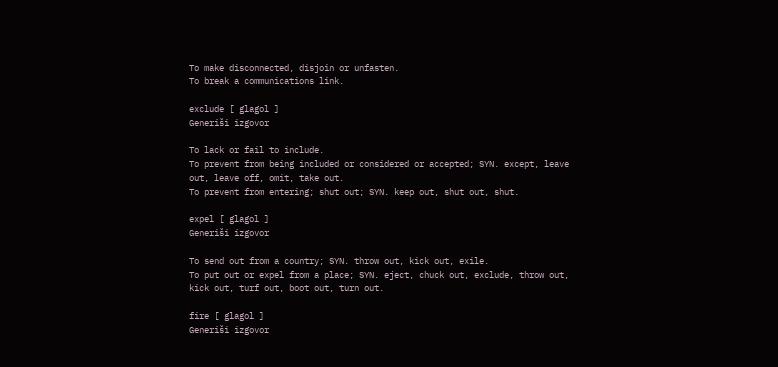To make disconnected, disjoin or unfasten.
To break a communications link.

exclude [ glagol ]
Generiši izgovor

To lack or fail to include.
To prevent from being included or considered or accepted; SYN. except, leave out, leave off, omit, take out.
To prevent from entering; shut out; SYN. keep out, shut out, shut.

expel [ glagol ]
Generiši izgovor

To send out from a country; SYN. throw out, kick out, exile.
To put out or expel from a place; SYN. eject, chuck out, exclude, throw out, kick out, turf out, boot out, turn out.

fire [ glagol ]
Generiši izgovor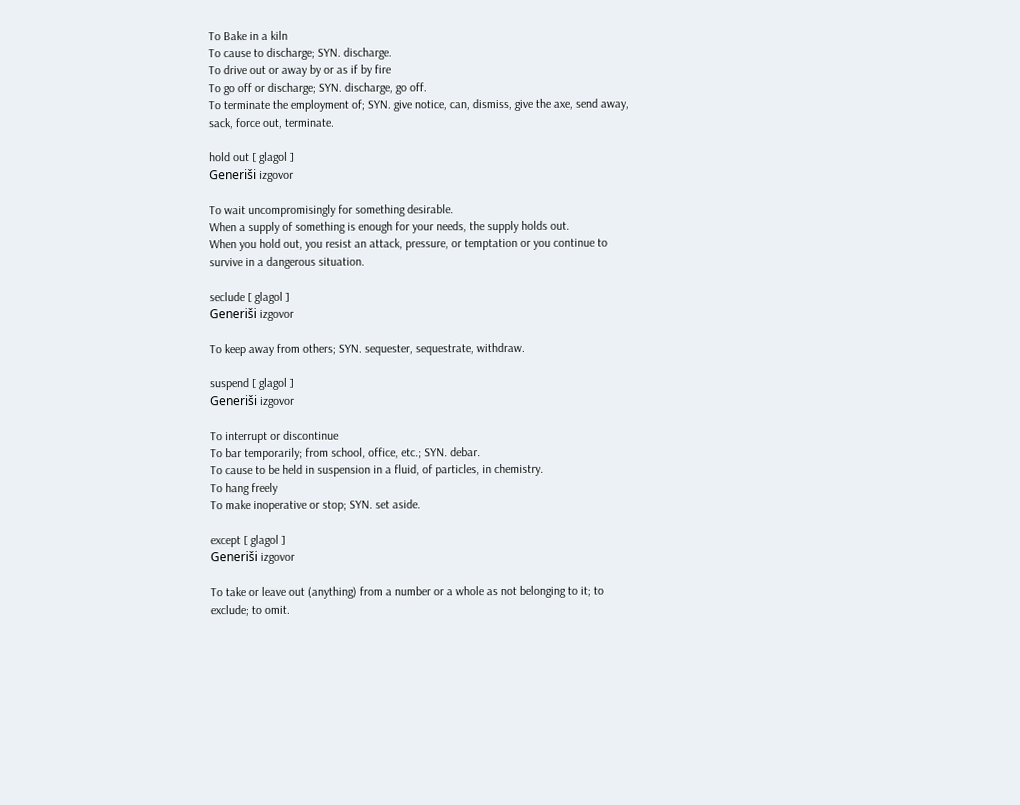To Bake in a kiln
To cause to discharge; SYN. discharge.
To drive out or away by or as if by fire
To go off or discharge; SYN. discharge, go off.
To terminate the employment of; SYN. give notice, can, dismiss, give the axe, send away, sack, force out, terminate.

hold out [ glagol ]
Generiši izgovor

To wait uncompromisingly for something desirable.
When a supply of something is enough for your needs, the supply holds out.
When you hold out, you resist an attack, pressure, or temptation or you continue to survive in a dangerous situation.

seclude [ glagol ]
Generiši izgovor

To keep away from others; SYN. sequester, sequestrate, withdraw.

suspend [ glagol ]
Generiši izgovor

To interrupt or discontinue
To bar temporarily; from school, office, etc.; SYN. debar.
To cause to be held in suspension in a fluid, of particles, in chemistry.
To hang freely
To make inoperative or stop; SYN. set aside.

except [ glagol ]
Generiši izgovor

To take or leave out (anything) from a number or a whole as not belonging to it; to exclude; to omit.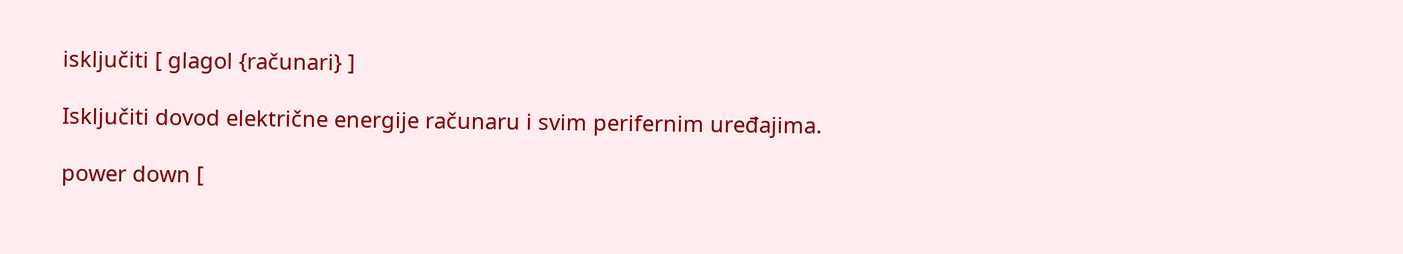isključiti [ glagol {računari} ]

Isključiti dovod električne energije računaru i svim perifernim uređajima.

power down [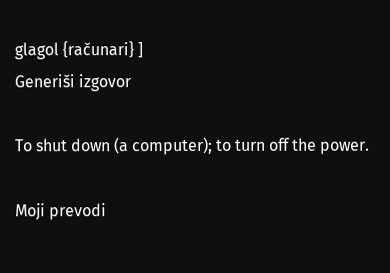glagol {računari} ]
Generiši izgovor

To shut down (a computer); to turn off the power.

Moji prevodi